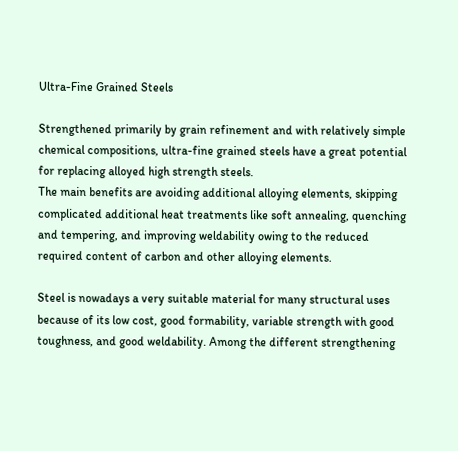Ultra-Fine Grained Steels

Strengthened primarily by grain refinement and with relatively simple chemical compositions, ultra-fine grained steels have a great potential for replacing alloyed high strength steels.
The main benefits are avoiding additional alloying elements, skipping complicated additional heat treatments like soft annealing, quenching and tempering, and improving weldability owing to the reduced required content of carbon and other alloying elements.

Steel is nowadays a very suitable material for many structural uses because of its low cost, good formability, variable strength with good toughness, and good weldability. Among the different strengthening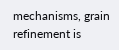mechanisms, grain refinement is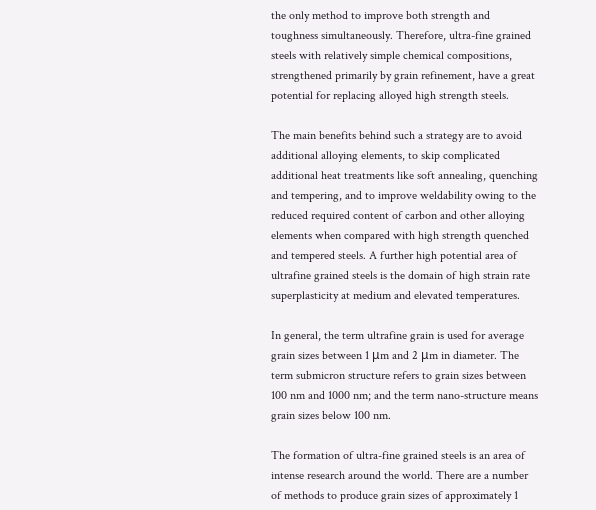the only method to improve both strength and toughness simultaneously. Therefore, ultra-fine grained steels with relatively simple chemical compositions, strengthened primarily by grain refinement, have a great potential for replacing alloyed high strength steels.

The main benefits behind such a strategy are to avoid additional alloying elements, to skip complicated additional heat treatments like soft annealing, quenching and tempering, and to improve weldability owing to the reduced required content of carbon and other alloying elements when compared with high strength quenched and tempered steels. A further high potential area of ultrafine grained steels is the domain of high strain rate superplasticity at medium and elevated temperatures.

In general, the term ultrafine grain is used for average grain sizes between 1 μm and 2 μm in diameter. The term submicron structure refers to grain sizes between 100 nm and 1000 nm; and the term nano-structure means grain sizes below 100 nm.

The formation of ultra-fine grained steels is an area of intense research around the world. There are a number of methods to produce grain sizes of approximately 1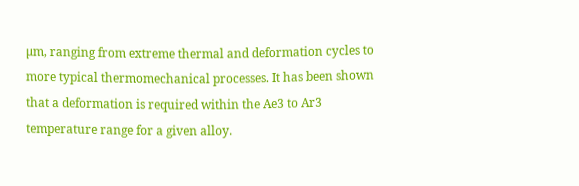µm, ranging from extreme thermal and deformation cycles to more typical thermomechanical processes. It has been shown that a deformation is required within the Ae3 to Ar3 temperature range for a given alloy.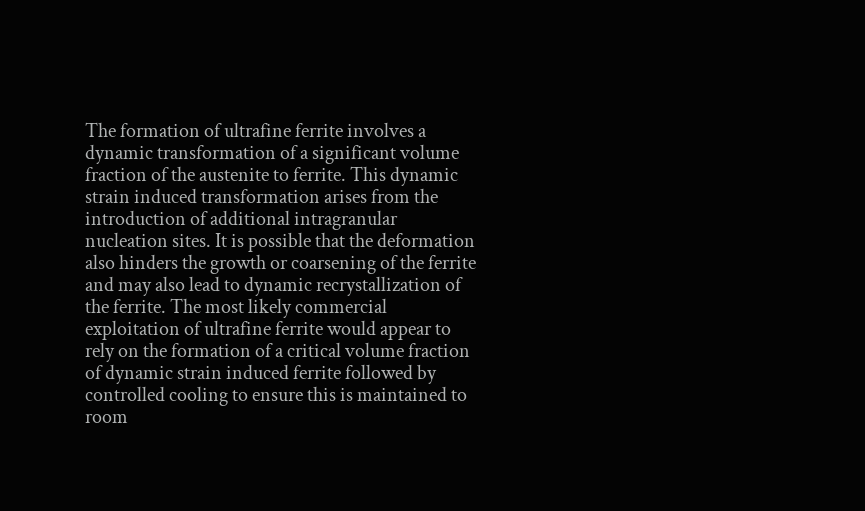The formation of ultrafine ferrite involves a dynamic transformation of a significant volume fraction of the austenite to ferrite. This dynamic strain induced transformation arises from the introduction of additional intragranular nucleation sites. It is possible that the deformation also hinders the growth or coarsening of the ferrite and may also lead to dynamic recrystallization of the ferrite. The most likely commercial exploitation of ultrafine ferrite would appear to rely on the formation of a critical volume fraction of dynamic strain induced ferrite followed by controlled cooling to ensure this is maintained to room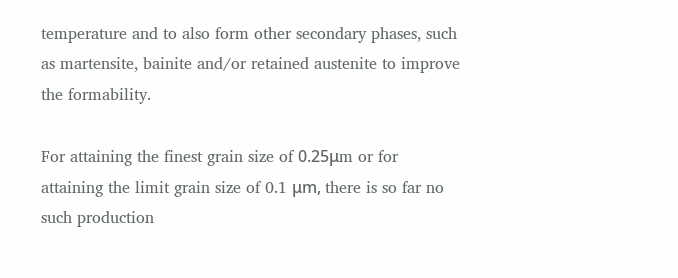temperature and to also form other secondary phases, such as martensite, bainite and/or retained austenite to improve the formability.

For attaining the finest grain size of 0.25μm or for attaining the limit grain size of 0.1 μm, there is so far no such production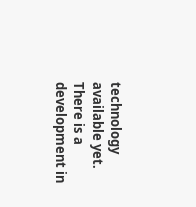technology available yet. There is a development in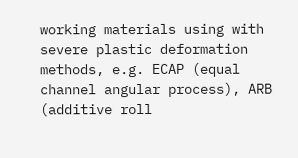working materials using with severe plastic deformation methods, e.g. ECAP (equal channel angular process), ARB (additive roll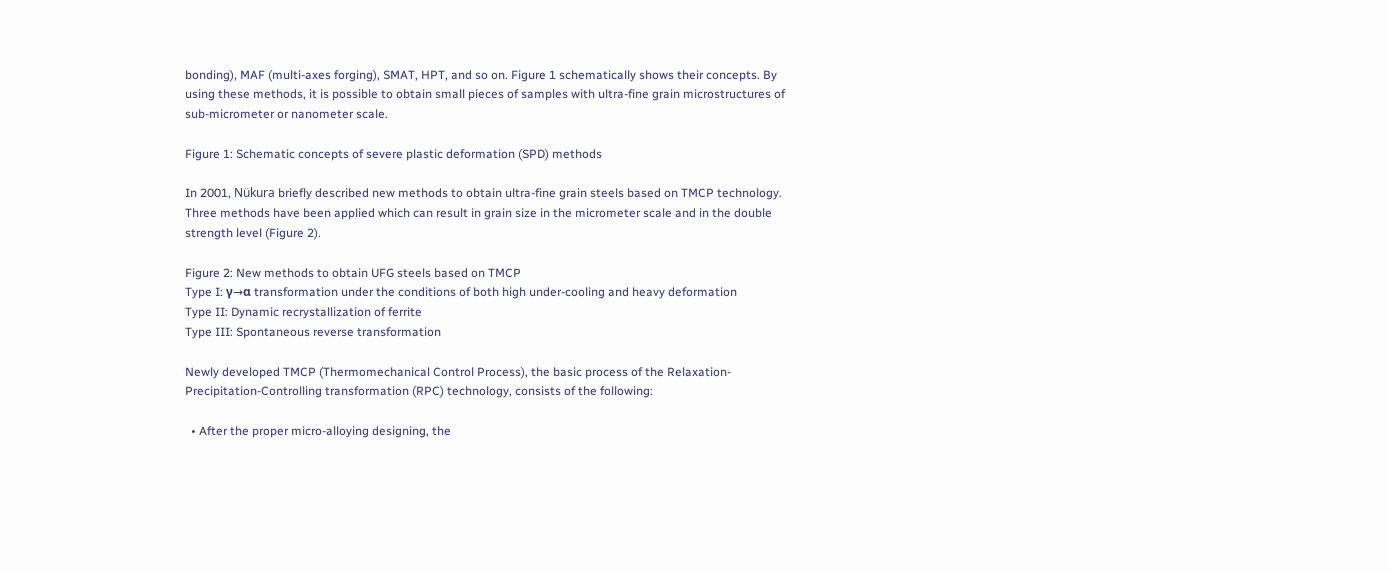bonding), MAF (multi-axes forging), SMAT, HPT, and so on. Figure 1 schematically shows their concepts. By using these methods, it is possible to obtain small pieces of samples with ultra-fine grain microstructures of sub-micrometer or nanometer scale.

Figure 1: Schematic concepts of severe plastic deformation (SPD) methods

In 2001, Nükura briefly described new methods to obtain ultra-fine grain steels based on TMCP technology. Three methods have been applied which can result in grain size in the micrometer scale and in the double strength level (Figure 2).

Figure 2: New methods to obtain UFG steels based on TMCP
Type I: γ→α transformation under the conditions of both high under-cooling and heavy deformation
Type II: Dynamic recrystallization of ferrite
Type III: Spontaneous reverse transformation

Newly developed TMCP (Thermomechanical Control Process), the basic process of the Relaxation-Precipitation-Controlling transformation (RPC) technology, consists of the following:

  • After the proper micro-alloying designing, the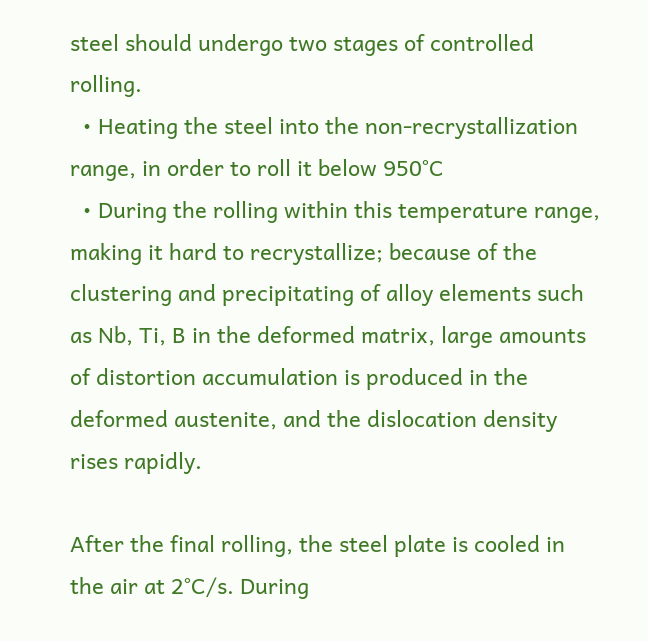steel should undergo two stages of controlled rolling.
  • Heating the steel into the non-recrystallization range, in order to roll it below 950°C
  • During the rolling within this temperature range, making it hard to recrystallize; because of the clustering and precipitating of alloy elements such as Nb, Ti, B in the deformed matrix, large amounts of distortion accumulation is produced in the deformed austenite, and the dislocation density rises rapidly.

After the final rolling, the steel plate is cooled in the air at 2°C/s. During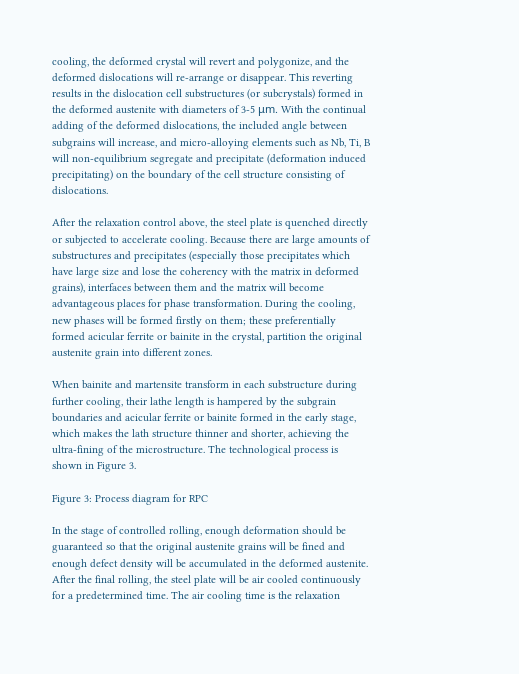cooling, the deformed crystal will revert and polygonize, and the deformed dislocations will re-arrange or disappear. This reverting results in the dislocation cell substructures (or subcrystals) formed in the deformed austenite with diameters of 3-5 μm. With the continual adding of the deformed dislocations, the included angle between subgrains will increase, and micro-alloying elements such as Nb, Ti, B will non-equilibrium segregate and precipitate (deformation induced precipitating) on the boundary of the cell structure consisting of dislocations.

After the relaxation control above, the steel plate is quenched directly or subjected to accelerate cooling. Because there are large amounts of substructures and precipitates (especially those precipitates which have large size and lose the coherency with the matrix in deformed grains), interfaces between them and the matrix will become advantageous places for phase transformation. During the cooling, new phases will be formed firstly on them; these preferentially formed acicular ferrite or bainite in the crystal, partition the original austenite grain into different zones.

When bainite and martensite transform in each substructure during further cooling, their lathe length is hampered by the subgrain boundaries and acicular ferrite or bainite formed in the early stage, which makes the lath structure thinner and shorter, achieving the ultra-fining of the microstructure. The technological process is shown in Figure 3.

Figure 3: Process diagram for RPC

In the stage of controlled rolling, enough deformation should be guaranteed so that the original austenite grains will be fined and enough defect density will be accumulated in the deformed austenite. After the final rolling, the steel plate will be air cooled continuously for a predetermined time. The air cooling time is the relaxation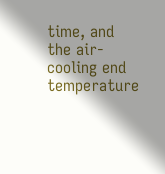time, and the air-cooling end temperature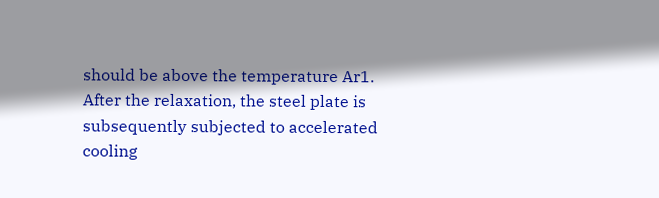should be above the temperature Ar1. After the relaxation, the steel plate is subsequently subjected to accelerated cooling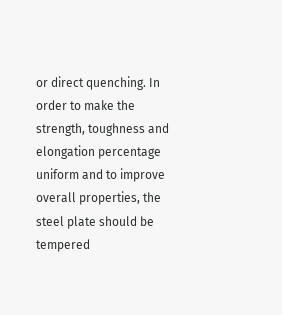or direct quenching. In order to make the strength, toughness and elongation percentage uniform and to improve overall properties, the steel plate should be tempered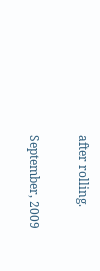after rolling.

September, 2009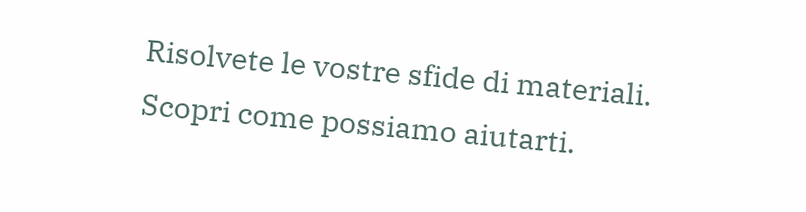Risolvete le vostre sfide di materiali.
Scopri come possiamo aiutarti.